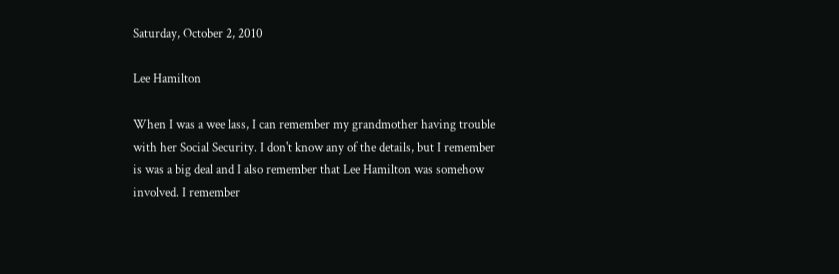Saturday, October 2, 2010

Lee Hamilton

When I was a wee lass, I can remember my grandmother having trouble with her Social Security. I don't know any of the details, but I remember is was a big deal and I also remember that Lee Hamilton was somehow involved. I remember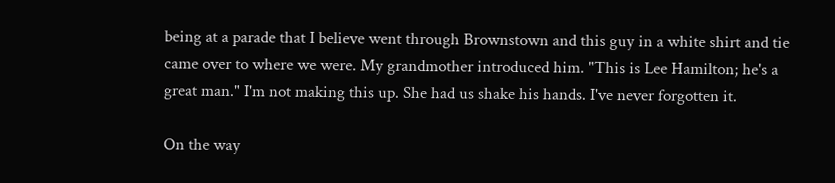being at a parade that I believe went through Brownstown and this guy in a white shirt and tie came over to where we were. My grandmother introduced him. "This is Lee Hamilton; he's a great man." I'm not making this up. She had us shake his hands. I've never forgotten it.

On the way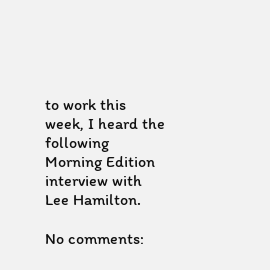to work this week, I heard the following Morning Edition interview with Lee Hamilton.

No comments: